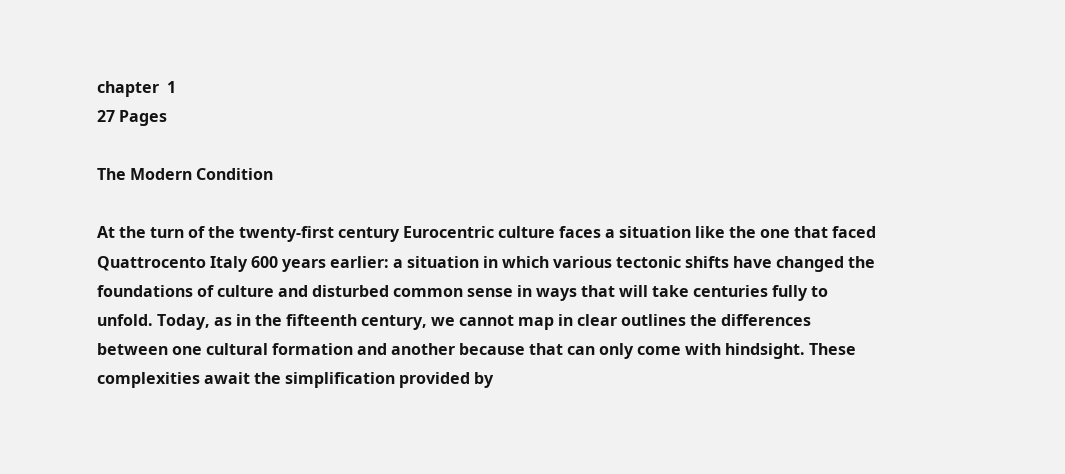chapter  1
27 Pages

The Modern Condition

At the turn of the twenty-first century Eurocentric culture faces a situation like the one that faced Quattrocento Italy 600 years earlier: a situation in which various tectonic shifts have changed the foundations of culture and disturbed common sense in ways that will take centuries fully to unfold. Today, as in the fifteenth century, we cannot map in clear outlines the differences between one cultural formation and another because that can only come with hindsight. These complexities await the simplification provided by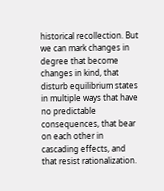historical recollection. But we can mark changes in degree that become changes in kind, that disturb equilibrium states in multiple ways that have no predictable consequences, that bear on each other in cascading effects, and that resist rationalization.